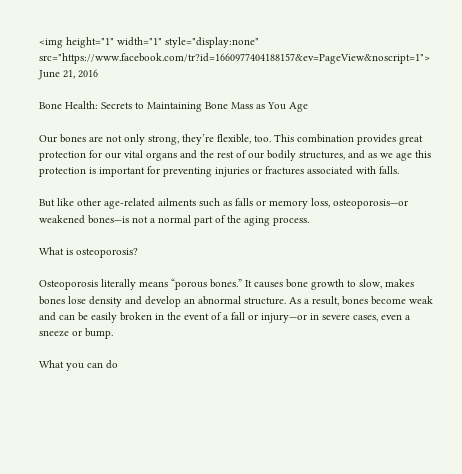<img height="1" width="1" style="display:none" src="https://www.facebook.com/tr?id=1660977404188157&ev=PageView&noscript=1">
June 21, 2016

Bone Health: Secrets to Maintaining Bone Mass as You Age

Our bones are not only strong, they’re flexible, too. This combination provides great protection for our vital organs and the rest of our bodily structures, and as we age this protection is important for preventing injuries or fractures associated with falls.

But like other age-related ailments such as falls or memory loss, osteoporosis—or weakened bones—is not a normal part of the aging process.

What is osteoporosis?

Osteoporosis literally means “porous bones.” It causes bone growth to slow, makes bones lose density and develop an abnormal structure. As a result, bones become weak and can be easily broken in the event of a fall or injury—or in severe cases, even a sneeze or bump.

What you can do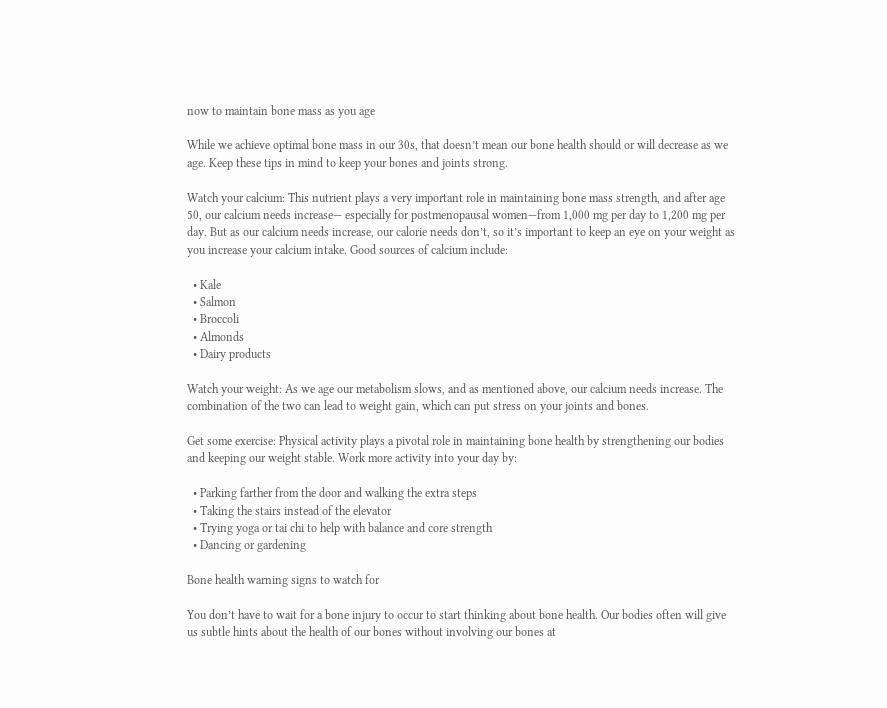now to maintain bone mass as you age

While we achieve optimal bone mass in our 30s, that doesn’t mean our bone health should or will decrease as we age. Keep these tips in mind to keep your bones and joints strong.

Watch your calcium: This nutrient plays a very important role in maintaining bone mass strength, and after age 50, our calcium needs increase— especially for postmenopausal women—from 1,000 mg per day to 1,200 mg per day. But as our calcium needs increase, our calorie needs don’t, so it’s important to keep an eye on your weight as you increase your calcium intake. Good sources of calcium include:

  • Kale
  • Salmon
  • Broccoli
  • Almonds
  • Dairy products

Watch your weight: As we age our metabolism slows, and as mentioned above, our calcium needs increase. The combination of the two can lead to weight gain, which can put stress on your joints and bones.

Get some exercise: Physical activity plays a pivotal role in maintaining bone health by strengthening our bodies and keeping our weight stable. Work more activity into your day by:

  • Parking farther from the door and walking the extra steps
  • Taking the stairs instead of the elevator
  • Trying yoga or tai chi to help with balance and core strength
  • Dancing or gardening

Bone health warning signs to watch for

You don’t have to wait for a bone injury to occur to start thinking about bone health. Our bodies often will give us subtle hints about the health of our bones without involving our bones at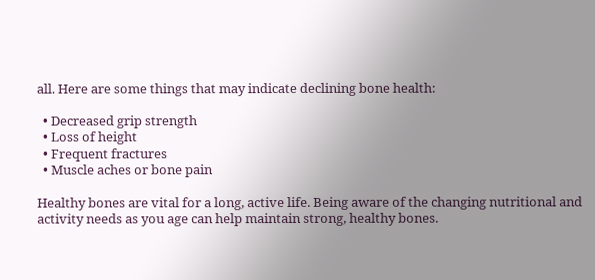all. Here are some things that may indicate declining bone health:

  • Decreased grip strength
  • Loss of height
  • Frequent fractures
  • Muscle aches or bone pain

Healthy bones are vital for a long, active life. Being aware of the changing nutritional and activity needs as you age can help maintain strong, healthy bones.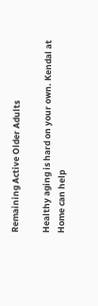Remaining Active Older Adults

Healthy aging is hard on your own. Kendal at Home can help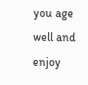you age well and enjoy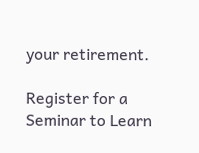your retirement.

Register for a Seminar to Learn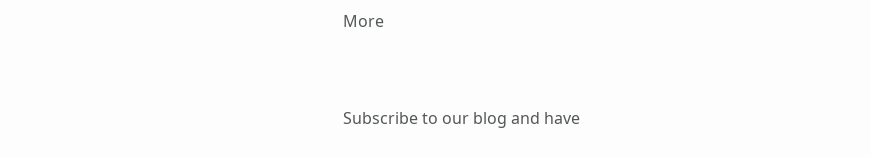More


Subscribe to our blog and have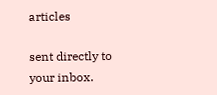articles

sent directly to your inbox.